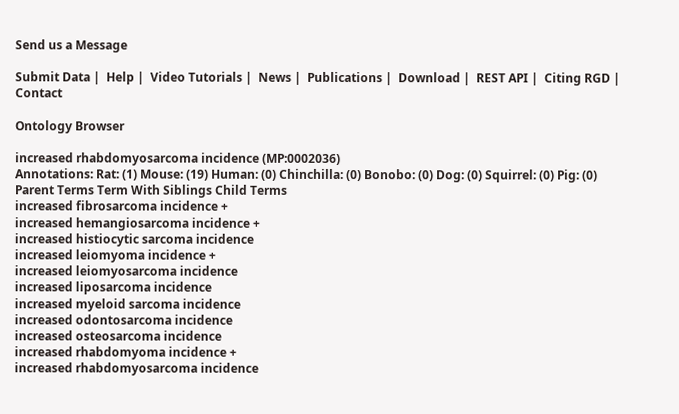Send us a Message

Submit Data |  Help |  Video Tutorials |  News |  Publications |  Download |  REST API |  Citing RGD |  Contact

Ontology Browser

increased rhabdomyosarcoma incidence (MP:0002036)
Annotations: Rat: (1) Mouse: (19) Human: (0) Chinchilla: (0) Bonobo: (0) Dog: (0) Squirrel: (0) Pig: (0)
Parent Terms Term With Siblings Child Terms
increased fibrosarcoma incidence +
increased hemangiosarcoma incidence +
increased histiocytic sarcoma incidence
increased leiomyoma incidence +
increased leiomyosarcoma incidence
increased liposarcoma incidence
increased myeloid sarcoma incidence
increased odontosarcoma incidence
increased osteosarcoma incidence
increased rhabdomyoma incidence +
increased rhabdomyosarcoma incidence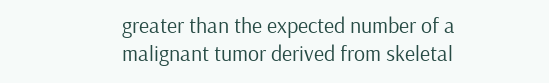greater than the expected number of a malignant tumor derived from skeletal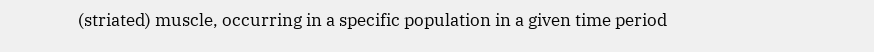(striated) muscle, occurring in a specific population in a given time period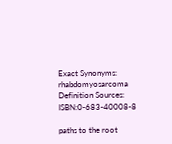Exact Synonyms: rhabdomyosarcoma
Definition Sources: ISBN:0-683-40008-8

paths to the root